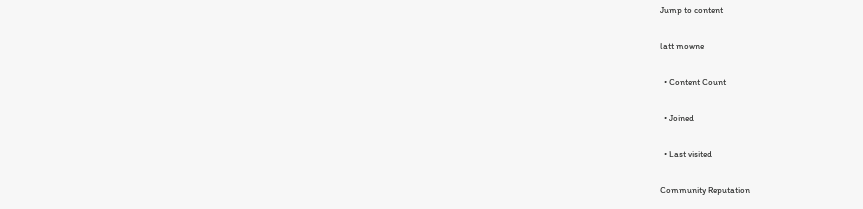Jump to content

latt mowne

  • Content Count

  • Joined

  • Last visited

Community Reputation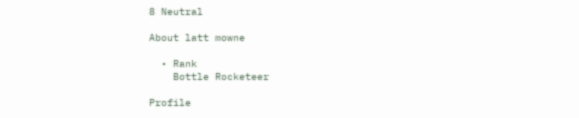8 Neutral

About latt mowne

  • Rank
    Bottle Rocketeer

Profile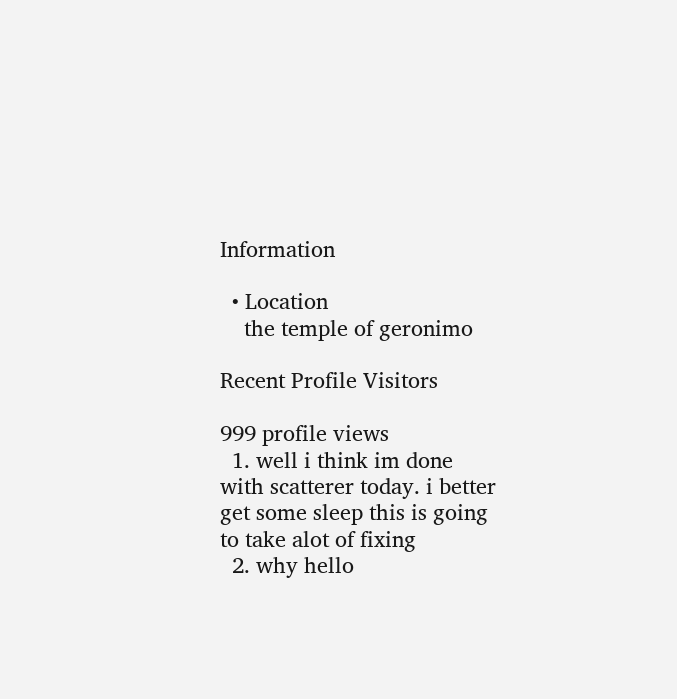Information

  • Location
    the temple of geronimo

Recent Profile Visitors

999 profile views
  1. well i think im done with scatterer today. i better get some sleep this is going to take alot of fixing
  2. why hello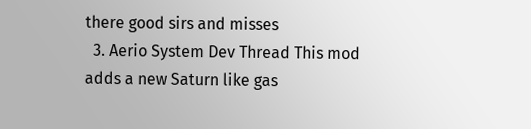there good sirs and misses
  3. Aerio System Dev Thread This mod adds a new Saturn like gas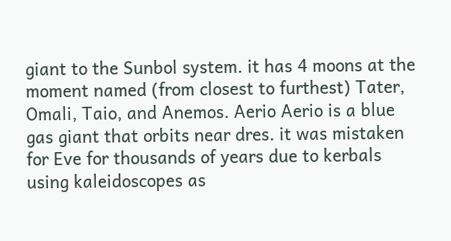giant to the Sunbol system. it has 4 moons at the moment named (from closest to furthest) Tater, Omali, Taio, and Anemos. Aerio Aerio is a blue gas giant that orbits near dres. it was mistaken for Eve for thousands of years due to kerbals using kaleidoscopes as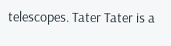telescopes. Tater Tater is a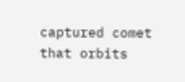captured comet that orbits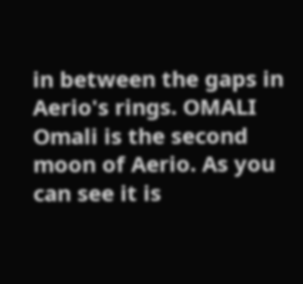in between the gaps in Aerio's rings. OMALI Omali is the second moon of Aerio. As you can see it is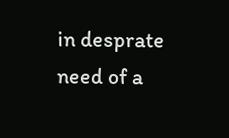in desprate need of a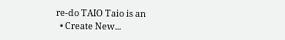re-do TAIO Taio is an
  • Create New...